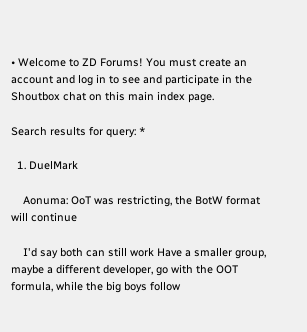• Welcome to ZD Forums! You must create an account and log in to see and participate in the Shoutbox chat on this main index page.

Search results for query: *

  1. DuelMark

    Aonuma: OoT was restricting, the BotW format will continue

    I'd say both can still work Have a smaller group, maybe a different developer, go with the OOT formula, while the big boys follow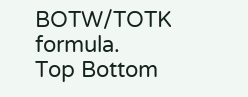BOTW/TOTK formula.
Top Bottom